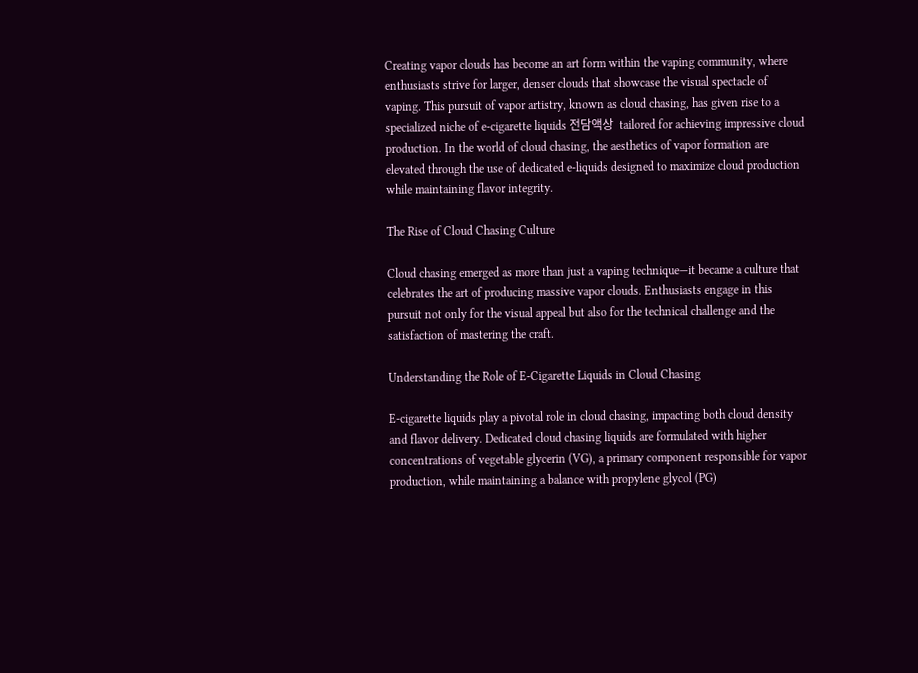Creating vapor clouds has become an art form within the vaping community, where enthusiasts strive for larger, denser clouds that showcase the visual spectacle of vaping. This pursuit of vapor artistry, known as cloud chasing, has given rise to a specialized niche of e-cigarette liquids 전담액상  tailored for achieving impressive cloud production. In the world of cloud chasing, the aesthetics of vapor formation are elevated through the use of dedicated e-liquids designed to maximize cloud production while maintaining flavor integrity.

The Rise of Cloud Chasing Culture

Cloud chasing emerged as more than just a vaping technique—it became a culture that celebrates the art of producing massive vapor clouds. Enthusiasts engage in this pursuit not only for the visual appeal but also for the technical challenge and the satisfaction of mastering the craft.

Understanding the Role of E-Cigarette Liquids in Cloud Chasing

E-cigarette liquids play a pivotal role in cloud chasing, impacting both cloud density and flavor delivery. Dedicated cloud chasing liquids are formulated with higher concentrations of vegetable glycerin (VG), a primary component responsible for vapor production, while maintaining a balance with propylene glycol (PG)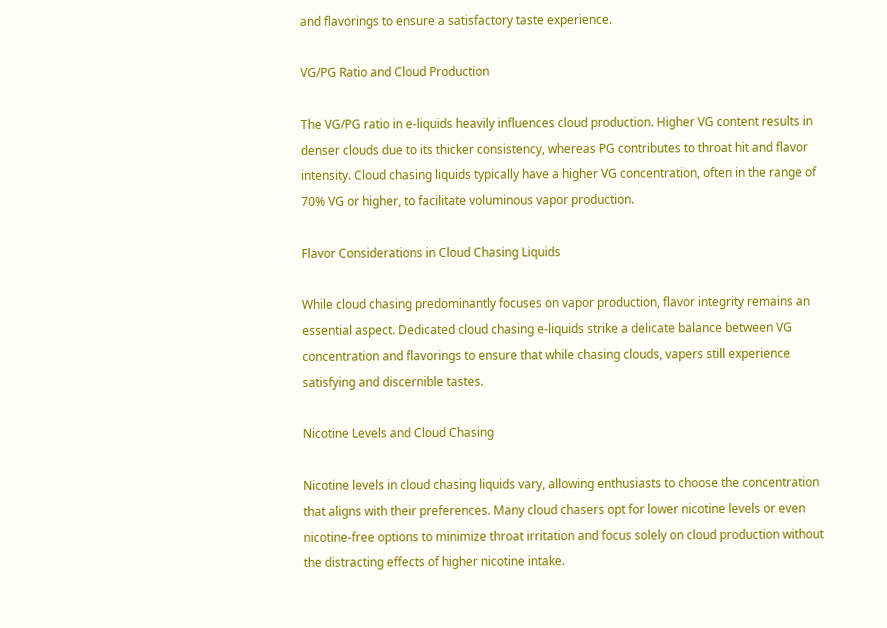and flavorings to ensure a satisfactory taste experience.

VG/PG Ratio and Cloud Production

The VG/PG ratio in e-liquids heavily influences cloud production. Higher VG content results in denser clouds due to its thicker consistency, whereas PG contributes to throat hit and flavor intensity. Cloud chasing liquids typically have a higher VG concentration, often in the range of 70% VG or higher, to facilitate voluminous vapor production.

Flavor Considerations in Cloud Chasing Liquids

While cloud chasing predominantly focuses on vapor production, flavor integrity remains an essential aspect. Dedicated cloud chasing e-liquids strike a delicate balance between VG concentration and flavorings to ensure that while chasing clouds, vapers still experience satisfying and discernible tastes.

Nicotine Levels and Cloud Chasing

Nicotine levels in cloud chasing liquids vary, allowing enthusiasts to choose the concentration that aligns with their preferences. Many cloud chasers opt for lower nicotine levels or even nicotine-free options to minimize throat irritation and focus solely on cloud production without the distracting effects of higher nicotine intake.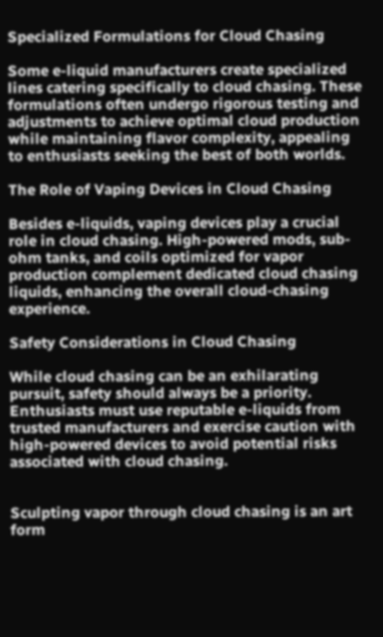Specialized Formulations for Cloud Chasing

Some e-liquid manufacturers create specialized lines catering specifically to cloud chasing. These formulations often undergo rigorous testing and adjustments to achieve optimal cloud production while maintaining flavor complexity, appealing to enthusiasts seeking the best of both worlds.

The Role of Vaping Devices in Cloud Chasing

Besides e-liquids, vaping devices play a crucial role in cloud chasing. High-powered mods, sub-ohm tanks, and coils optimized for vapor production complement dedicated cloud chasing liquids, enhancing the overall cloud-chasing experience.

Safety Considerations in Cloud Chasing

While cloud chasing can be an exhilarating pursuit, safety should always be a priority. Enthusiasts must use reputable e-liquids from trusted manufacturers and exercise caution with high-powered devices to avoid potential risks associated with cloud chasing.


Sculpting vapor through cloud chasing is an art form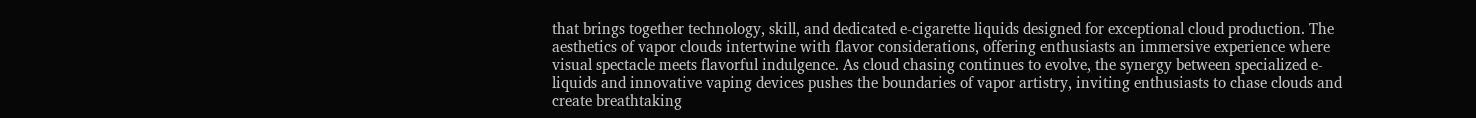that brings together technology, skill, and dedicated e-cigarette liquids designed for exceptional cloud production. The aesthetics of vapor clouds intertwine with flavor considerations, offering enthusiasts an immersive experience where visual spectacle meets flavorful indulgence. As cloud chasing continues to evolve, the synergy between specialized e-liquids and innovative vaping devices pushes the boundaries of vapor artistry, inviting enthusiasts to chase clouds and create breathtaking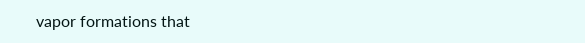vapor formations that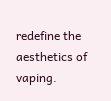redefine the aesthetics of vaping.